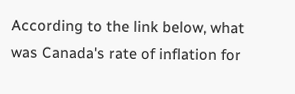According to the link below, what was Canada's rate of inflation for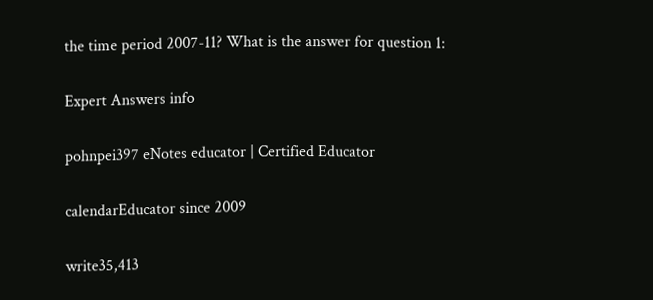the time period 2007-11? What is the answer for question 1:

Expert Answers info

pohnpei397 eNotes educator | Certified Educator

calendarEducator since 2009

write35,413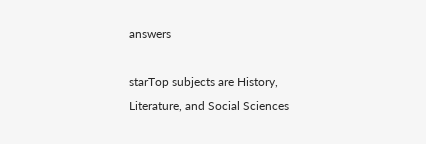answers

starTop subjects are History, Literature, and Social Sciences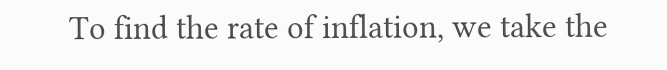To find the rate of inflation, we take the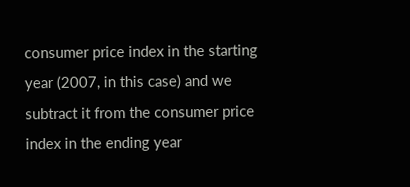consumer price index in the starting year (2007, in this case) and we subtract it from the consumer price index in the ending year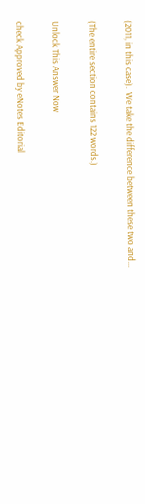(2011, in this case).  We take the difference between these two and...

(The entire section contains 122 words.)

Unlock This Answer Now

check Approved by eNotes Editorial